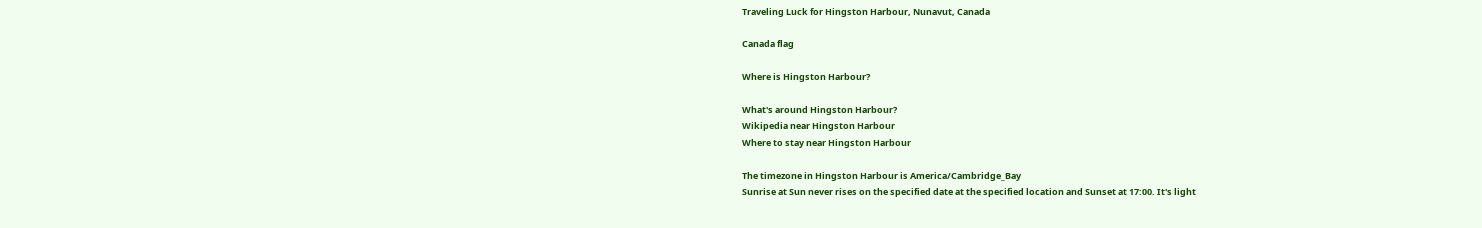Traveling Luck for Hingston Harbour, Nunavut, Canada

Canada flag

Where is Hingston Harbour?

What's around Hingston Harbour?
Wikipedia near Hingston Harbour
Where to stay near Hingston Harbour

The timezone in Hingston Harbour is America/Cambridge_Bay
Sunrise at Sun never rises on the specified date at the specified location and Sunset at 17:00. It's light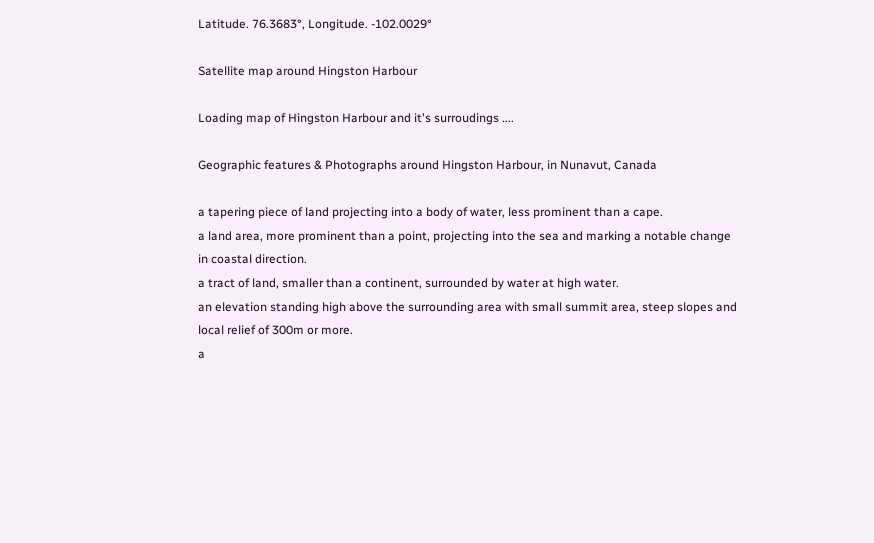Latitude. 76.3683°, Longitude. -102.0029°

Satellite map around Hingston Harbour

Loading map of Hingston Harbour and it's surroudings ....

Geographic features & Photographs around Hingston Harbour, in Nunavut, Canada

a tapering piece of land projecting into a body of water, less prominent than a cape.
a land area, more prominent than a point, projecting into the sea and marking a notable change in coastal direction.
a tract of land, smaller than a continent, surrounded by water at high water.
an elevation standing high above the surrounding area with small summit area, steep slopes and local relief of 300m or more.
a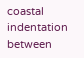coastal indentation between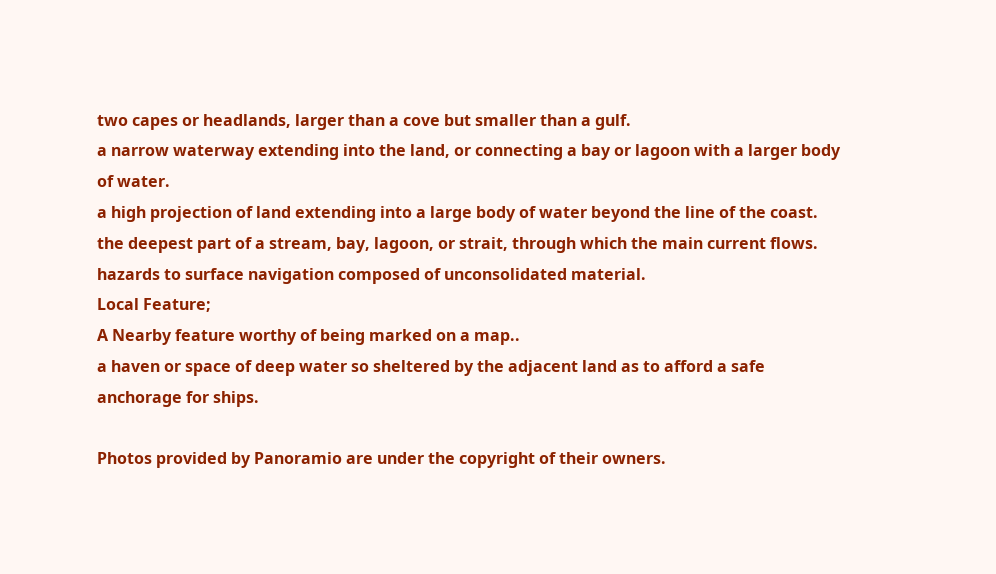two capes or headlands, larger than a cove but smaller than a gulf.
a narrow waterway extending into the land, or connecting a bay or lagoon with a larger body of water.
a high projection of land extending into a large body of water beyond the line of the coast.
the deepest part of a stream, bay, lagoon, or strait, through which the main current flows.
hazards to surface navigation composed of unconsolidated material.
Local Feature;
A Nearby feature worthy of being marked on a map..
a haven or space of deep water so sheltered by the adjacent land as to afford a safe anchorage for ships.

Photos provided by Panoramio are under the copyright of their owners.